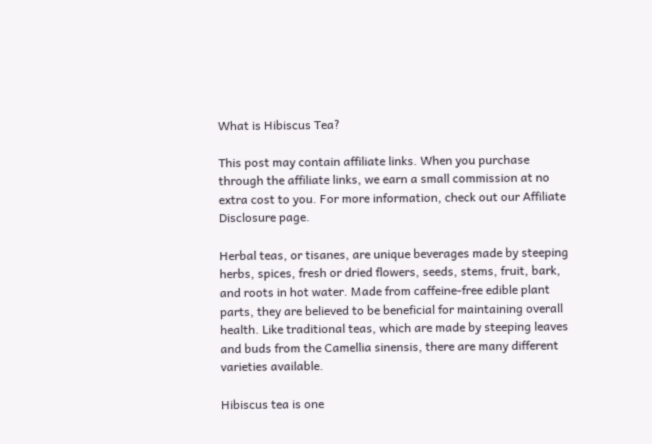What is Hibiscus Tea?

This post may contain affiliate links. When you purchase through the affiliate links, we earn a small commission at no extra cost to you. For more information, check out our Affiliate Disclosure page.

Herbal teas, or tisanes, are unique beverages made by steeping herbs, spices, fresh or dried flowers, seeds, stems, fruit, bark, and roots in hot water. Made from caffeine-free edible plant parts, they are believed to be beneficial for maintaining overall health. Like traditional teas, which are made by steeping leaves and buds from the Camellia sinensis, there are many different varieties available.

Hibiscus tea is one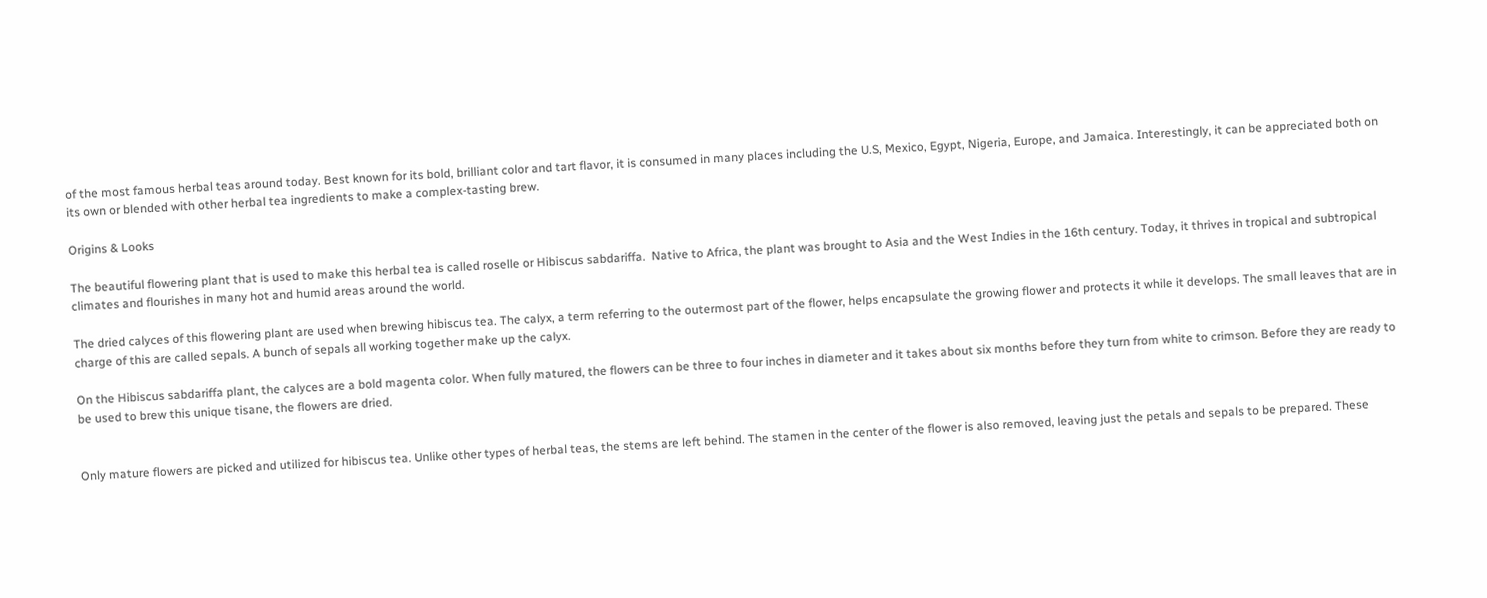of the most famous herbal teas around today. Best known for its bold, brilliant color and tart flavor, it is consumed in many places including the U.S, Mexico, Egypt, Nigeria, Europe, and Jamaica. Interestingly, it can be appreciated both on its own or blended with other herbal tea ingredients to make a complex-tasting brew.

Origins & Looks

The beautiful flowering plant that is used to make this herbal tea is called roselle or Hibiscus sabdariffa.  Native to Africa, the plant was brought to Asia and the West Indies in the 16th century. Today, it thrives in tropical and subtropical climates and flourishes in many hot and humid areas around the world.

The dried calyces of this flowering plant are used when brewing hibiscus tea. The calyx, a term referring to the outermost part of the flower, helps encapsulate the growing flower and protects it while it develops. The small leaves that are in charge of this are called sepals. A bunch of sepals all working together make up the calyx.

On the Hibiscus sabdariffa plant, the calyces are a bold magenta color. When fully matured, the flowers can be three to four inches in diameter and it takes about six months before they turn from white to crimson. Before they are ready to be used to brew this unique tisane, the flowers are dried.


Only mature flowers are picked and utilized for hibiscus tea. Unlike other types of herbal teas, the stems are left behind. The stamen in the center of the flower is also removed, leaving just the petals and sepals to be prepared. These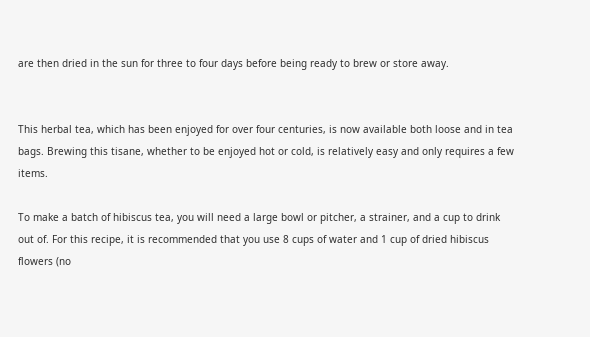are then dried in the sun for three to four days before being ready to brew or store away.


This herbal tea, which has been enjoyed for over four centuries, is now available both loose and in tea bags. Brewing this tisane, whether to be enjoyed hot or cold, is relatively easy and only requires a few items.

To make a batch of hibiscus tea, you will need a large bowl or pitcher, a strainer, and a cup to drink out of. For this recipe, it is recommended that you use 8 cups of water and 1 cup of dried hibiscus flowers (no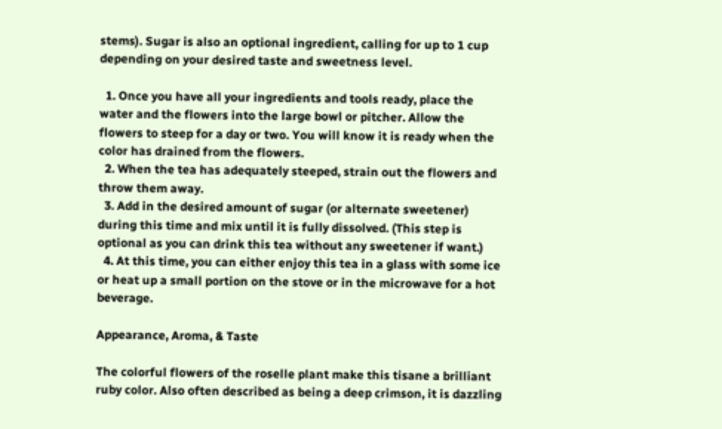stems). Sugar is also an optional ingredient, calling for up to 1 cup depending on your desired taste and sweetness level.

  1. Once you have all your ingredients and tools ready, place the water and the flowers into the large bowl or pitcher. Allow the flowers to steep for a day or two. You will know it is ready when the color has drained from the flowers.
  2. When the tea has adequately steeped, strain out the flowers and throw them away.
  3. Add in the desired amount of sugar (or alternate sweetener) during this time and mix until it is fully dissolved. (This step is optional as you can drink this tea without any sweetener if want.)
  4. At this time, you can either enjoy this tea in a glass with some ice or heat up a small portion on the stove or in the microwave for a hot beverage.

Appearance, Aroma, & Taste

The colorful flowers of the roselle plant make this tisane a brilliant ruby color. Also often described as being a deep crimson, it is dazzling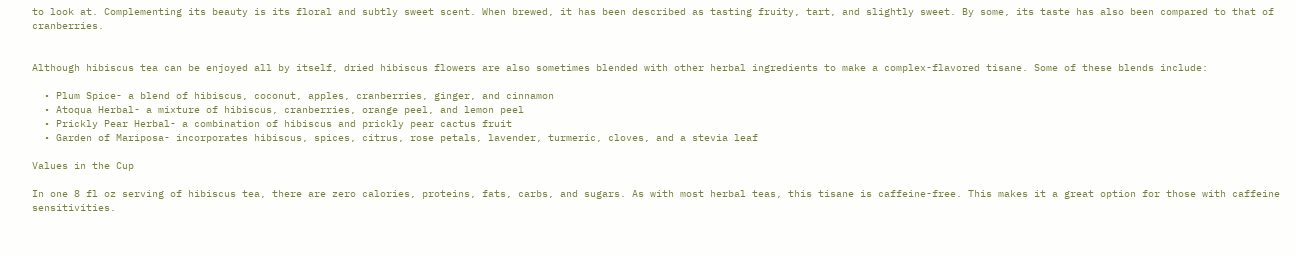to look at. Complementing its beauty is its floral and subtly sweet scent. When brewed, it has been described as tasting fruity, tart, and slightly sweet. By some, its taste has also been compared to that of cranberries.


Although hibiscus tea can be enjoyed all by itself, dried hibiscus flowers are also sometimes blended with other herbal ingredients to make a complex-flavored tisane. Some of these blends include:

  • Plum Spice- a blend of hibiscus, coconut, apples, cranberries, ginger, and cinnamon
  • Atoqua Herbal- a mixture of hibiscus, cranberries, orange peel, and lemon peel
  • Prickly Pear Herbal- a combination of hibiscus and prickly pear cactus fruit
  • Garden of Mariposa- incorporates hibiscus, spices, citrus, rose petals, lavender, turmeric, cloves, and a stevia leaf

Values in the Cup

In one 8 fl oz serving of hibiscus tea, there are zero calories, proteins, fats, carbs, and sugars. As with most herbal teas, this tisane is caffeine-free. This makes it a great option for those with caffeine sensitivities.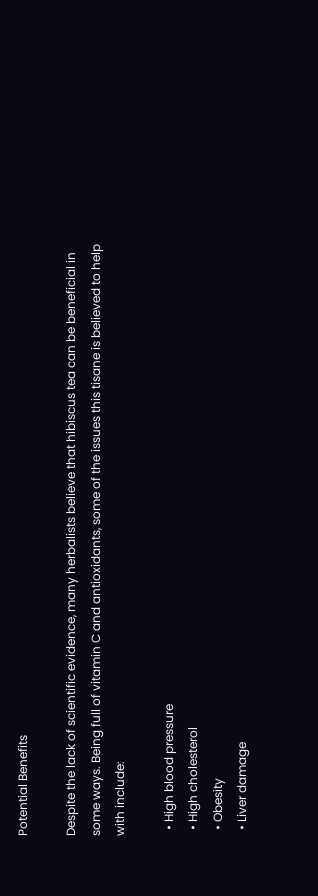Potential Benefits

Despite the lack of scientific evidence, many herbalists believe that hibiscus tea can be beneficial in some ways. Being full of vitamin C and antioxidants, some of the issues this tisane is believed to help with include:

  • High blood pressure
  • High cholesterol
  • Obesity
  • Liver damage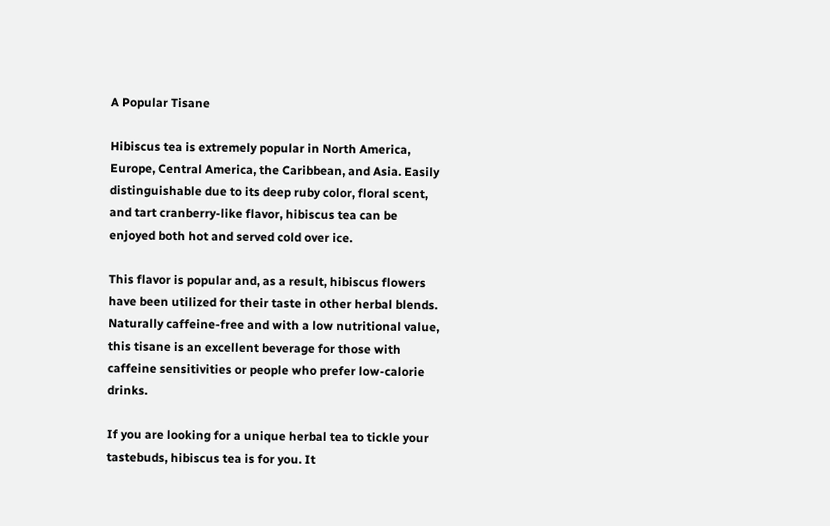A Popular Tisane

Hibiscus tea is extremely popular in North America, Europe, Central America, the Caribbean, and Asia. Easily distinguishable due to its deep ruby color, floral scent, and tart cranberry-like flavor, hibiscus tea can be enjoyed both hot and served cold over ice.

This flavor is popular and, as a result, hibiscus flowers have been utilized for their taste in other herbal blends. Naturally caffeine-free and with a low nutritional value, this tisane is an excellent beverage for those with caffeine sensitivities or people who prefer low-calorie drinks.

If you are looking for a unique herbal tea to tickle your tastebuds, hibiscus tea is for you. It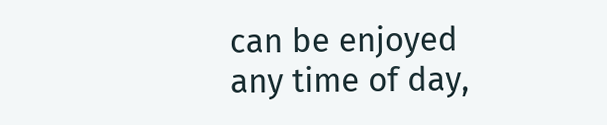can be enjoyed any time of day,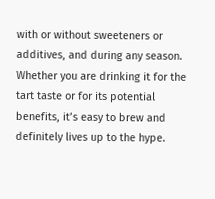with or without sweeteners or additives, and during any season. Whether you are drinking it for the tart taste or for its potential benefits, it’s easy to brew and definitely lives up to the hype.